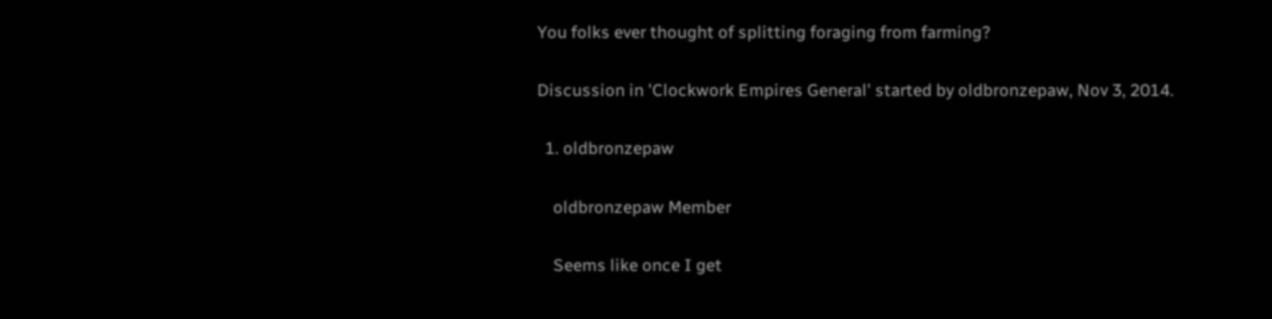You folks ever thought of splitting foraging from farming?

Discussion in 'Clockwork Empires General' started by oldbronzepaw, Nov 3, 2014.

  1. oldbronzepaw

    oldbronzepaw Member

    Seems like once I get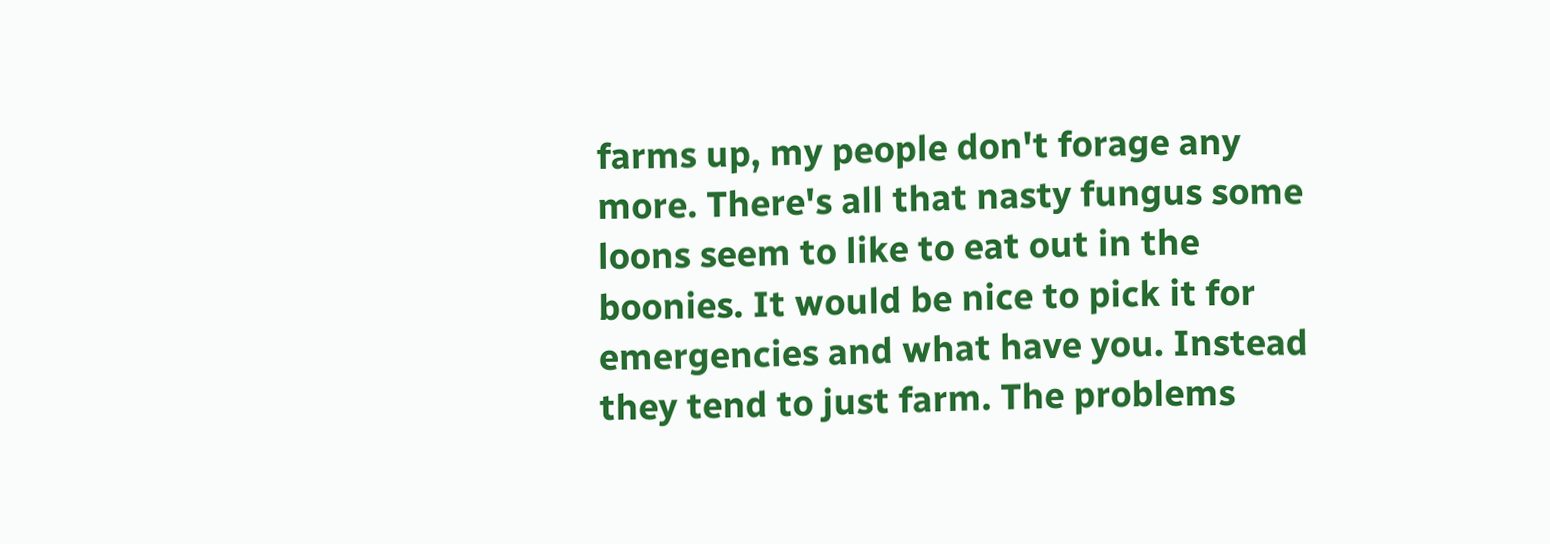farms up, my people don't forage any more. There's all that nasty fungus some loons seem to like to eat out in the boonies. It would be nice to pick it for emergencies and what have you. Instead they tend to just farm. The problems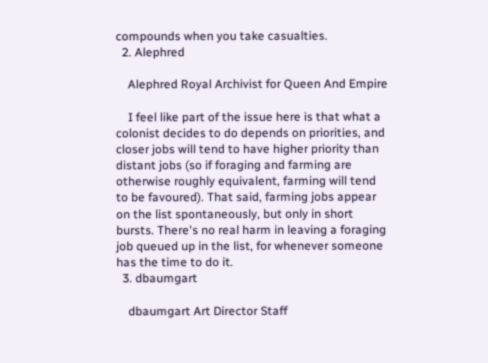compounds when you take casualties.
  2. Alephred

    Alephred Royal Archivist for Queen And Empire

    I feel like part of the issue here is that what a colonist decides to do depends on priorities, and closer jobs will tend to have higher priority than distant jobs (so if foraging and farming are otherwise roughly equivalent, farming will tend to be favoured). That said, farming jobs appear on the list spontaneously, but only in short bursts. There's no real harm in leaving a foraging job queued up in the list, for whenever someone has the time to do it.
  3. dbaumgart

    dbaumgart Art Director Staff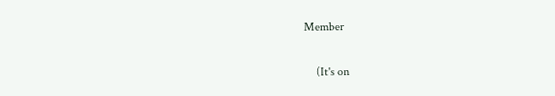Member

    (It's on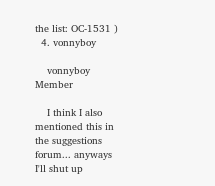the list: OC-1531 )
  4. vonnyboy

    vonnyboy Member

    I think I also mentioned this in the suggestions forum... anyways I'll shut up